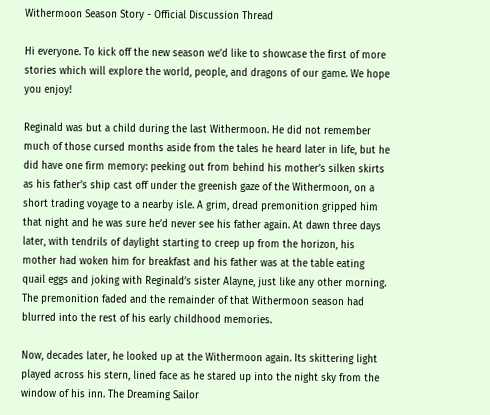Withermoon Season Story - Official Discussion Thread

Hi everyone. To kick off the new season we’d like to showcase the first of more stories which will explore the world, people, and dragons of our game. We hope you enjoy!

Reginald was but a child during the last Withermoon. He did not remember much of those cursed months aside from the tales he heard later in life, but he did have one firm memory: peeking out from behind his mother’s silken skirts as his father’s ship cast off under the greenish gaze of the Withermoon, on a short trading voyage to a nearby isle. A grim, dread premonition gripped him that night and he was sure he’d never see his father again. At dawn three days later, with tendrils of daylight starting to creep up from the horizon, his mother had woken him for breakfast and his father was at the table eating quail eggs and joking with Reginald’s sister Alayne, just like any other morning. The premonition faded and the remainder of that Withermoon season had blurred into the rest of his early childhood memories.

Now, decades later, he looked up at the Withermoon again. Its skittering light played across his stern, lined face as he stared up into the night sky from the window of his inn. The Dreaming Sailor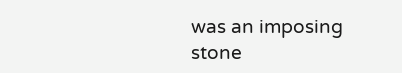was an imposing stone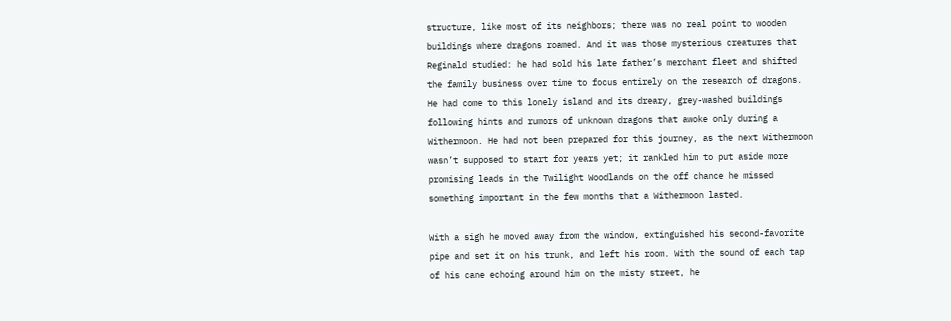structure, like most of its neighbors; there was no real point to wooden buildings where dragons roamed. And it was those mysterious creatures that Reginald studied: he had sold his late father’s merchant fleet and shifted the family business over time to focus entirely on the research of dragons. He had come to this lonely island and its dreary, grey-washed buildings following hints and rumors of unknown dragons that awoke only during a Withermoon. He had not been prepared for this journey, as the next Withermoon wasn’t supposed to start for years yet; it rankled him to put aside more promising leads in the Twilight Woodlands on the off chance he missed something important in the few months that a Withermoon lasted.

With a sigh he moved away from the window, extinguished his second-favorite pipe and set it on his trunk, and left his room. With the sound of each tap of his cane echoing around him on the misty street, he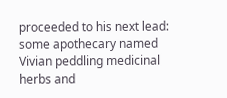proceeded to his next lead: some apothecary named Vivian peddling medicinal herbs and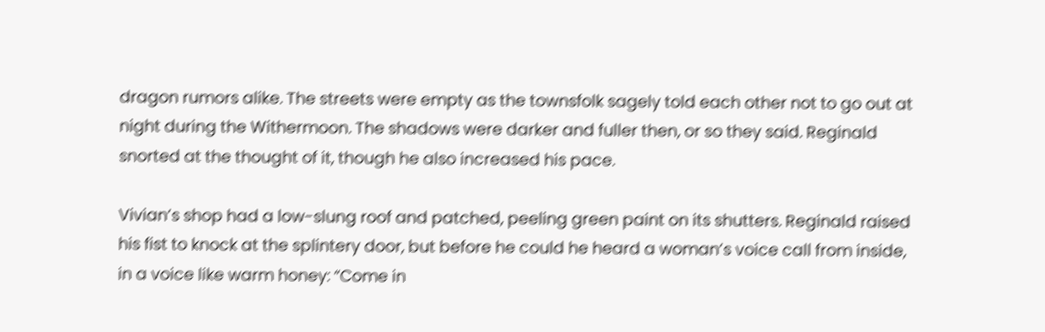dragon rumors alike. The streets were empty as the townsfolk sagely told each other not to go out at night during the Withermoon. The shadows were darker and fuller then, or so they said. Reginald snorted at the thought of it, though he also increased his pace.

Vivian’s shop had a low-slung roof and patched, peeling green paint on its shutters. Reginald raised his fist to knock at the splintery door, but before he could he heard a woman’s voice call from inside, in a voice like warm honey: “Come in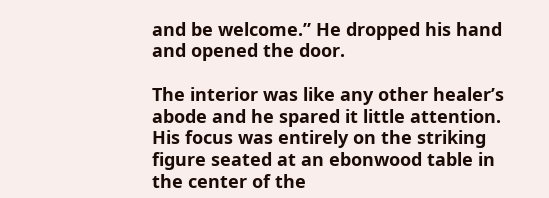and be welcome.” He dropped his hand and opened the door.

The interior was like any other healer’s abode and he spared it little attention. His focus was entirely on the striking figure seated at an ebonwood table in the center of the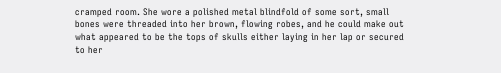cramped room. She wore a polished metal blindfold of some sort, small bones were threaded into her brown, flowing robes, and he could make out what appeared to be the tops of skulls either laying in her lap or secured to her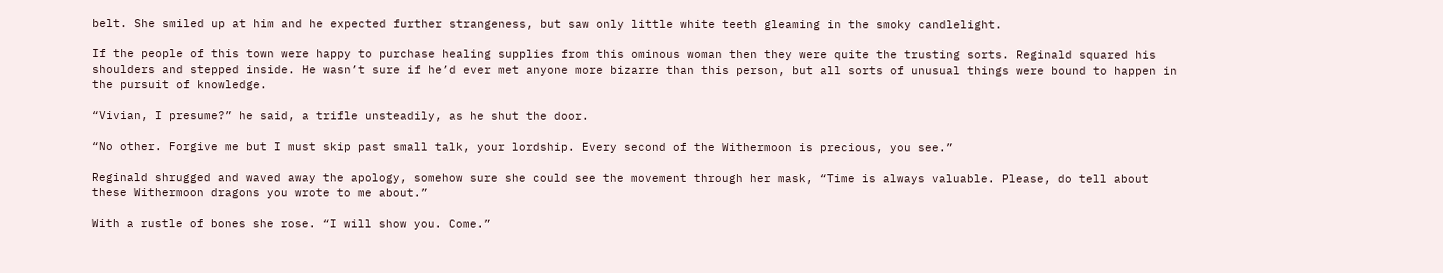belt. She smiled up at him and he expected further strangeness, but saw only little white teeth gleaming in the smoky candlelight.

If the people of this town were happy to purchase healing supplies from this ominous woman then they were quite the trusting sorts. Reginald squared his shoulders and stepped inside. He wasn’t sure if he’d ever met anyone more bizarre than this person, but all sorts of unusual things were bound to happen in the pursuit of knowledge.

“Vivian, I presume?” he said, a trifle unsteadily, as he shut the door.

“No other. Forgive me but I must skip past small talk, your lordship. Every second of the Withermoon is precious, you see.”

Reginald shrugged and waved away the apology, somehow sure she could see the movement through her mask, “Time is always valuable. Please, do tell about these Withermoon dragons you wrote to me about.”

With a rustle of bones she rose. “I will show you. Come.”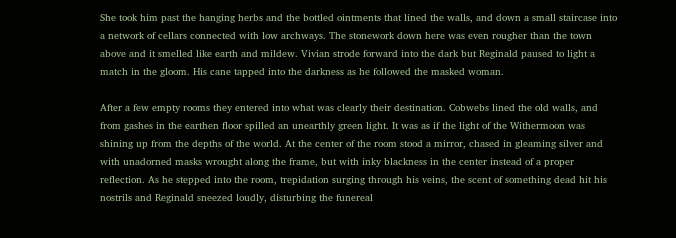She took him past the hanging herbs and the bottled ointments that lined the walls, and down a small staircase into a network of cellars connected with low archways. The stonework down here was even rougher than the town above and it smelled like earth and mildew. Vivian strode forward into the dark but Reginald paused to light a match in the gloom. His cane tapped into the darkness as he followed the masked woman.

After a few empty rooms they entered into what was clearly their destination. Cobwebs lined the old walls, and from gashes in the earthen floor spilled an unearthly green light. It was as if the light of the Withermoon was shining up from the depths of the world. At the center of the room stood a mirror, chased in gleaming silver and with unadorned masks wrought along the frame, but with inky blackness in the center instead of a proper reflection. As he stepped into the room, trepidation surging through his veins, the scent of something dead hit his nostrils and Reginald sneezed loudly, disturbing the funereal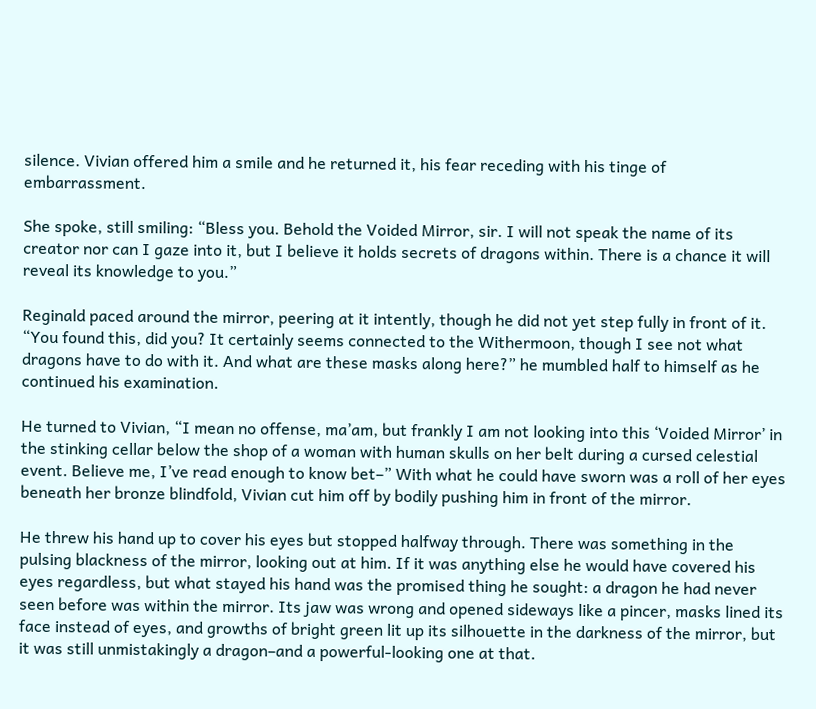silence. Vivian offered him a smile and he returned it, his fear receding with his tinge of embarrassment.

She spoke, still smiling: “Bless you. Behold the Voided Mirror, sir. I will not speak the name of its creator nor can I gaze into it, but I believe it holds secrets of dragons within. There is a chance it will reveal its knowledge to you.”

Reginald paced around the mirror, peering at it intently, though he did not yet step fully in front of it. “You found this, did you? It certainly seems connected to the Withermoon, though I see not what dragons have to do with it. And what are these masks along here?” he mumbled half to himself as he continued his examination.

He turned to Vivian, “I mean no offense, ma’am, but frankly I am not looking into this ‘Voided Mirror’ in the stinking cellar below the shop of a woman with human skulls on her belt during a cursed celestial event. Believe me, I’ve read enough to know bet–” With what he could have sworn was a roll of her eyes beneath her bronze blindfold, Vivian cut him off by bodily pushing him in front of the mirror.

He threw his hand up to cover his eyes but stopped halfway through. There was something in the pulsing blackness of the mirror, looking out at him. If it was anything else he would have covered his eyes regardless, but what stayed his hand was the promised thing he sought: a dragon he had never seen before was within the mirror. Its jaw was wrong and opened sideways like a pincer, masks lined its face instead of eyes, and growths of bright green lit up its silhouette in the darkness of the mirror, but it was still unmistakingly a dragon–and a powerful-looking one at that.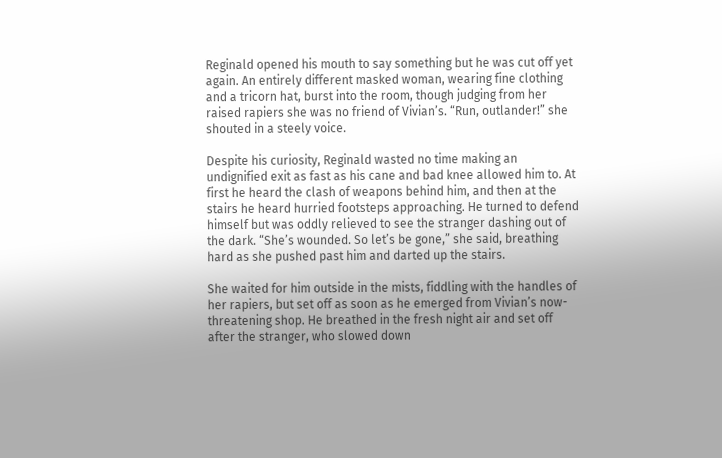Reginald opened his mouth to say something but he was cut off yet again. An entirely different masked woman, wearing fine clothing and a tricorn hat, burst into the room, though judging from her raised rapiers she was no friend of Vivian’s. “Run, outlander!” she shouted in a steely voice.

Despite his curiosity, Reginald wasted no time making an undignified exit as fast as his cane and bad knee allowed him to. At first he heard the clash of weapons behind him, and then at the stairs he heard hurried footsteps approaching. He turned to defend himself but was oddly relieved to see the stranger dashing out of the dark. “She’s wounded. So let’s be gone,” she said, breathing hard as she pushed past him and darted up the stairs.

She waited for him outside in the mists, fiddling with the handles of her rapiers, but set off as soon as he emerged from Vivian’s now-threatening shop. He breathed in the fresh night air and set off after the stranger, who slowed down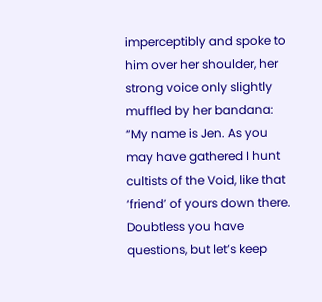imperceptibly and spoke to him over her shoulder, her strong voice only slightly muffled by her bandana: “My name is Jen. As you may have gathered I hunt cultists of the Void, like that ‘friend’ of yours down there. Doubtless you have questions, but let’s keep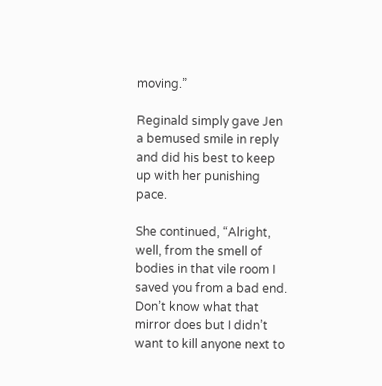moving.”

Reginald simply gave Jen a bemused smile in reply and did his best to keep up with her punishing pace.

She continued, “Alright, well, from the smell of bodies in that vile room I saved you from a bad end. Don’t know what that mirror does but I didn’t want to kill anyone next to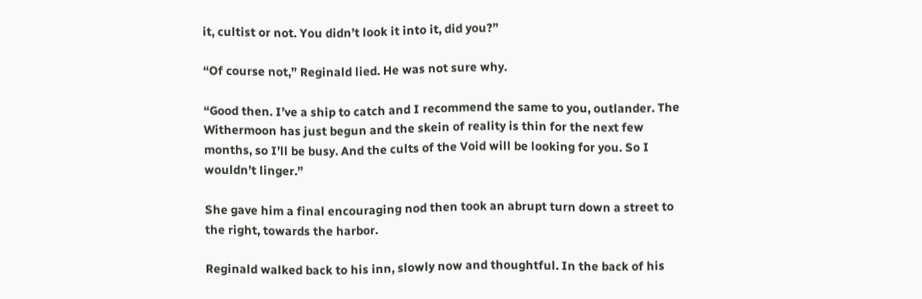it, cultist or not. You didn’t look it into it, did you?”

“Of course not,” Reginald lied. He was not sure why.

“Good then. I’ve a ship to catch and I recommend the same to you, outlander. The Withermoon has just begun and the skein of reality is thin for the next few months, so I’ll be busy. And the cults of the Void will be looking for you. So I wouldn’t linger.”

She gave him a final encouraging nod then took an abrupt turn down a street to the right, towards the harbor.

Reginald walked back to his inn, slowly now and thoughtful. In the back of his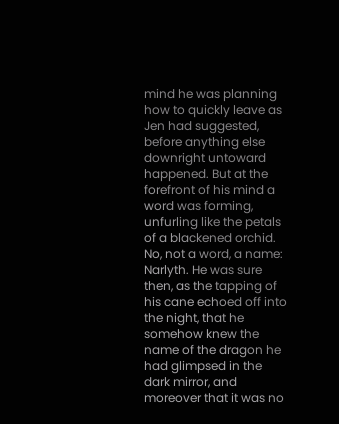mind he was planning how to quickly leave as Jen had suggested, before anything else downright untoward happened. But at the forefront of his mind a word was forming, unfurling like the petals of a blackened orchid. No, not a word, a name: Narlyth. He was sure then, as the tapping of his cane echoed off into the night, that he somehow knew the name of the dragon he had glimpsed in the dark mirror, and moreover that it was no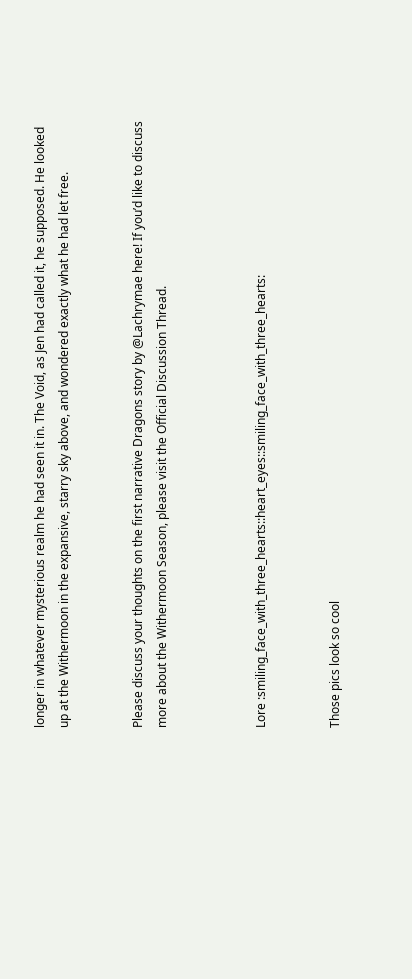longer in whatever mysterious realm he had seen it in. The Void, as Jen had called it, he supposed. He looked up at the Withermoon in the expansive, starry sky above, and wondered exactly what he had let free.


Please discuss your thoughts on the first narrative Dragons story by @Lachrymae here! If you’d like to discuss more about the Withermoon Season, please visit the Official Discussion Thread.



Lore :smiling_face_with_three_hearts::heart_eyes::smiling_face_with_three_hearts:


Those pics look so cool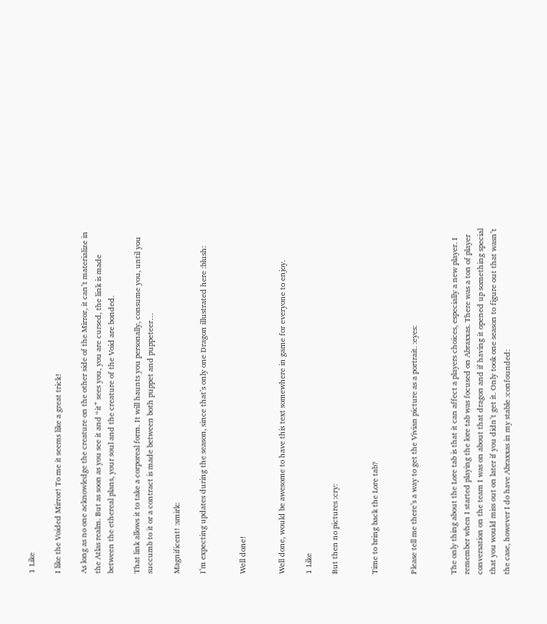1 Like

I like the Voided Mirror! To me it seems like a great trick!

As long as no one acknowledge the creature on the other side of the Mirror, it can’t materialize in the Atlas realm. But as soon as you see it and “it” sees you, you are cursed, the link is made between the ethereal plans, your soul and the creature of the Void are bonded.

That link allows it to take a corporeal form. It will haunts you personally, consume you, until you succumb to it or a contract is made between both puppet and puppeteer…

Magnificent! :smirk:

I’m expecting updates during the season, since that’s only one Dragon illustrated here :blush:


Well done!


Well done, would be awesome to have this text somewhere in game for everyone to enjoy.

1 Like

But then no pictures :cry:


Time to bring back the Lore tab?


Please tell me there’s a way to get the Vivian picture as a portrait. :eyes:


The only thing about the Lore tab is that it can affect a players choices, especially a new player. I remember when I started playing the lore tab was focused on Abraxxas. There was a ton of player conversation on the team I was on about that dragon and if having it opened up something special that you would miss out on later if you didn’t get it. Only took one season to figure out that wasn’t the case, however I do have Abraxxas in my stable :confounded: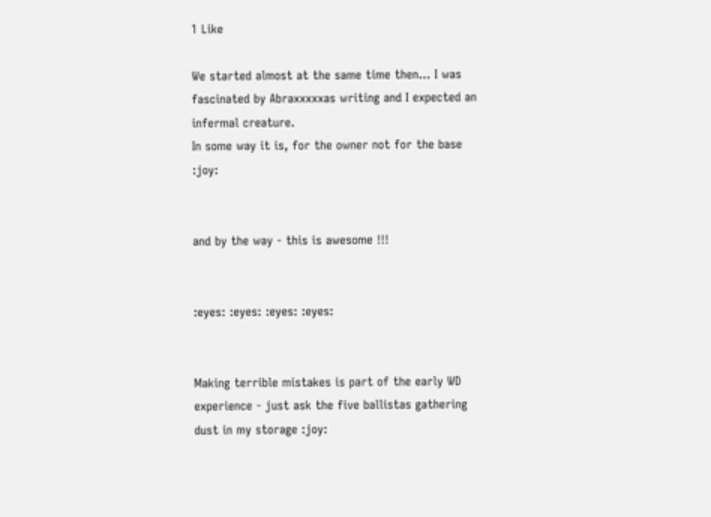1 Like

We started almost at the same time then… I was fascinated by Abraxxxxxas writing and I expected an infermal creature.
In some way it is, for the owner not for the base :joy:


and by the way - this is awesome !!!


:eyes: :eyes: :eyes: :eyes:


Making terrible mistakes is part of the early WD experience - just ask the five ballistas gathering dust in my storage :joy: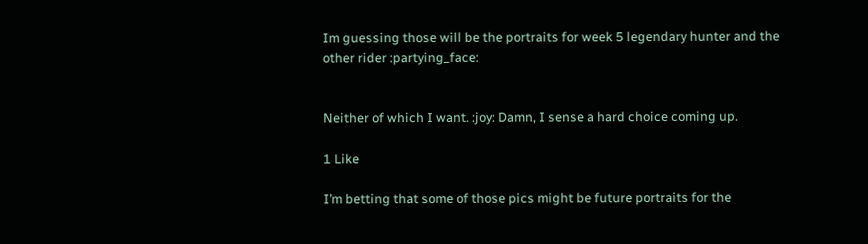Im guessing those will be the portraits for week 5 legendary hunter and the other rider :partying_face:


Neither of which I want. :joy: Damn, I sense a hard choice coming up.

1 Like

I’m betting that some of those pics might be future portraits for the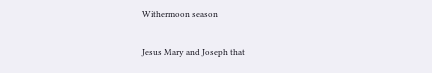Withermoon season

Jesus Mary and Joseph that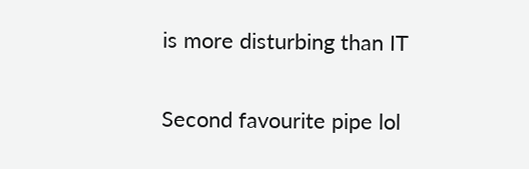is more disturbing than IT

Second favourite pipe lol